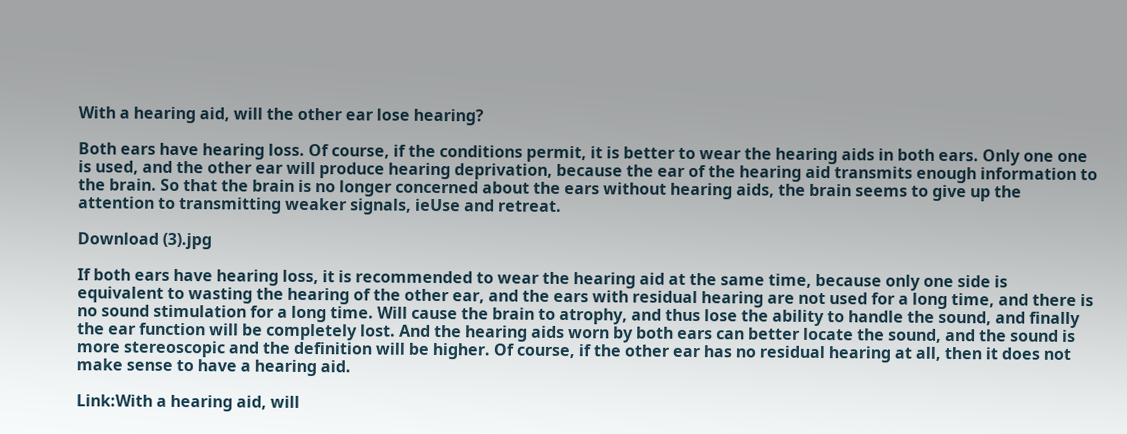With a hearing aid, will the other ear lose hearing?

Both ears have hearing loss. Of course, if the conditions permit, it is better to wear the hearing aids in both ears. Only one one is used, and the other ear will produce hearing deprivation, because the ear of the hearing aid transmits enough information to the brain. So that the brain is no longer concerned about the ears without hearing aids, the brain seems to give up the attention to transmitting weaker signals, ieUse and retreat.

Download (3).jpg

If both ears have hearing loss, it is recommended to wear the hearing aid at the same time, because only one side is equivalent to wasting the hearing of the other ear, and the ears with residual hearing are not used for a long time, and there is no sound stimulation for a long time. Will cause the brain to atrophy, and thus lose the ability to handle the sound, and finally the ear function will be completely lost. And the hearing aids worn by both ears can better locate the sound, and the sound is more stereoscopic and the definition will be higher. Of course, if the other ear has no residual hearing at all, then it does not make sense to have a hearing aid.

Link:With a hearing aid, will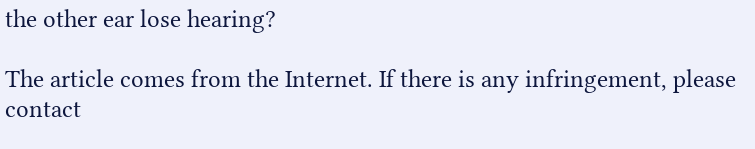the other ear lose hearing?

The article comes from the Internet. If there is any infringement, please contact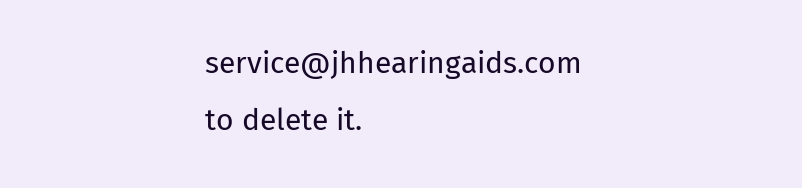service@jhhearingaids.com to delete it.